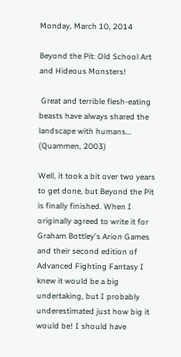Monday, March 10, 2014

Beyond the Pit: Old School Art and Hideous Monsters!

 Great and terrible flesh-eating beasts have always shared the landscape with humans... (Quammen, 2003)

Well, it took a bit over two years to get done, but Beyond the Pit is finally finished. When I originally agreed to write it for Graham Bottley's Arion Games and their second edition of Advanced Fighting Fantasy I knew it would be a big undertaking, but I probably underestimated just how big it would be! I should have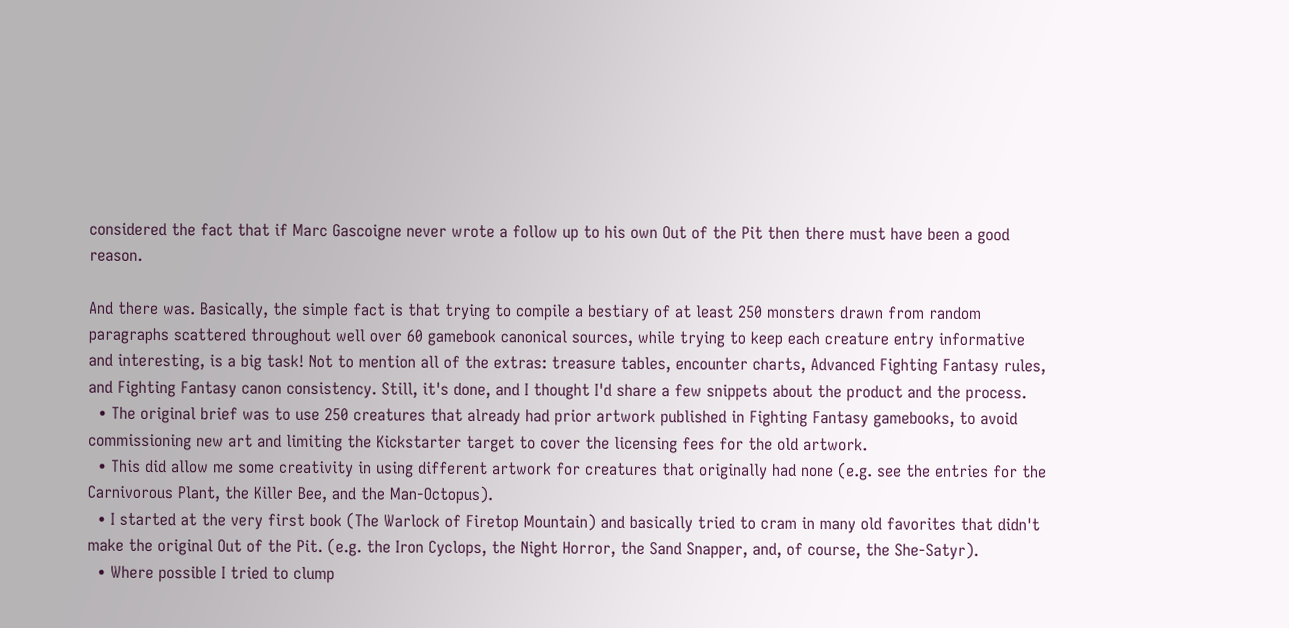considered the fact that if Marc Gascoigne never wrote a follow up to his own Out of the Pit then there must have been a good reason.

And there was. Basically, the simple fact is that trying to compile a bestiary of at least 250 monsters drawn from random paragraphs scattered throughout well over 60 gamebook canonical sources, while trying to keep each creature entry informative and interesting, is a big task! Not to mention all of the extras: treasure tables, encounter charts, Advanced Fighting Fantasy rules, and Fighting Fantasy canon consistency. Still, it's done, and I thought I'd share a few snippets about the product and the process.
  • The original brief was to use 250 creatures that already had prior artwork published in Fighting Fantasy gamebooks, to avoid commissioning new art and limiting the Kickstarter target to cover the licensing fees for the old artwork.
  • This did allow me some creativity in using different artwork for creatures that originally had none (e.g. see the entries for the Carnivorous Plant, the Killer Bee, and the Man-Octopus).
  • I started at the very first book (The Warlock of Firetop Mountain) and basically tried to cram in many old favorites that didn't make the original Out of the Pit. (e.g. the Iron Cyclops, the Night Horror, the Sand Snapper, and, of course, the She-Satyr).
  • Where possible I tried to clump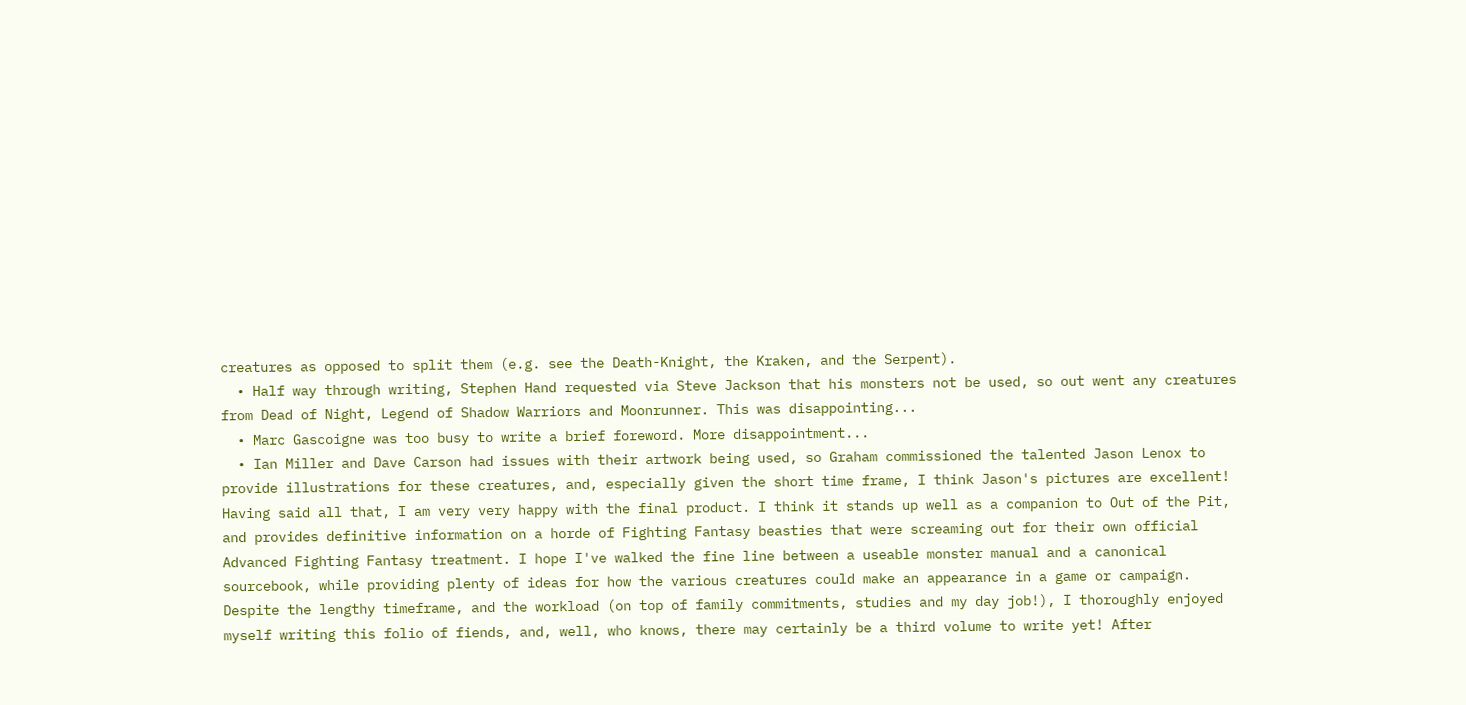creatures as opposed to split them (e.g. see the Death-Knight, the Kraken, and the Serpent).
  • Half way through writing, Stephen Hand requested via Steve Jackson that his monsters not be used, so out went any creatures from Dead of Night, Legend of Shadow Warriors and Moonrunner. This was disappointing...
  • Marc Gascoigne was too busy to write a brief foreword. More disappointment...
  • Ian Miller and Dave Carson had issues with their artwork being used, so Graham commissioned the talented Jason Lenox to provide illustrations for these creatures, and, especially given the short time frame, I think Jason's pictures are excellent!
Having said all that, I am very very happy with the final product. I think it stands up well as a companion to Out of the Pit, and provides definitive information on a horde of Fighting Fantasy beasties that were screaming out for their own official Advanced Fighting Fantasy treatment. I hope I've walked the fine line between a useable monster manual and a canonical sourcebook, while providing plenty of ideas for how the various creatures could make an appearance in a game or campaign. Despite the lengthy timeframe, and the workload (on top of family commitments, studies and my day job!), I thoroughly enjoyed myself writing this folio of fiends, and, well, who knows, there may certainly be a third volume to write yet! After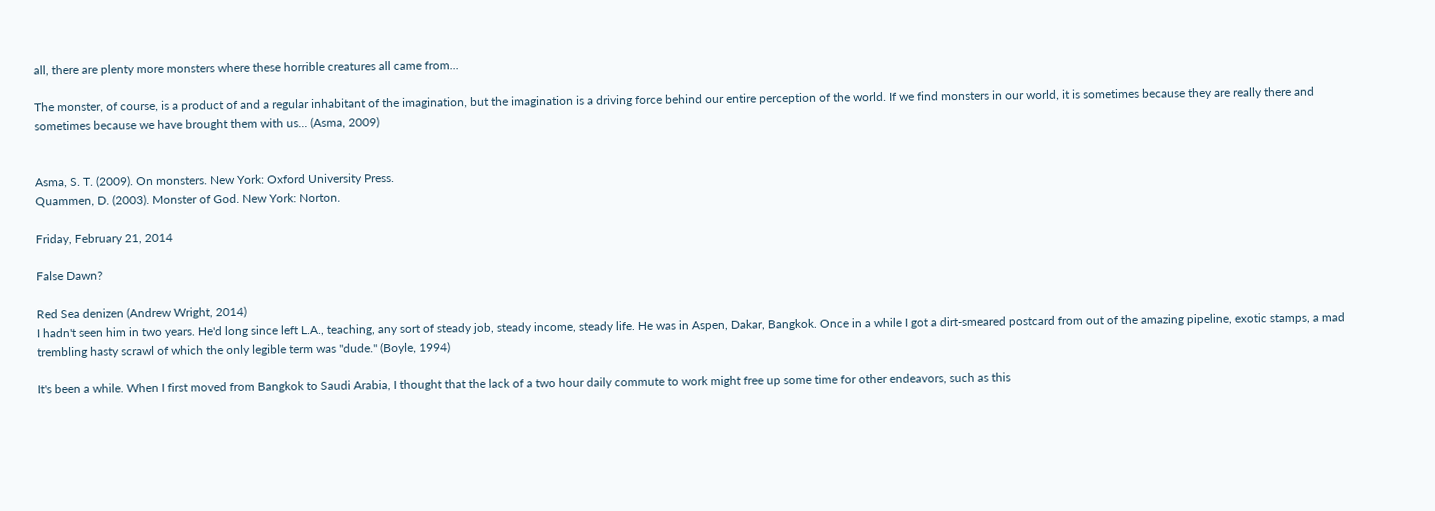all, there are plenty more monsters where these horrible creatures all came from...

The monster, of course, is a product of and a regular inhabitant of the imagination, but the imagination is a driving force behind our entire perception of the world. If we find monsters in our world, it is sometimes because they are really there and sometimes because we have brought them with us... (Asma, 2009)


Asma, S. T. (2009). On monsters. New York: Oxford University Press.
Quammen, D. (2003). Monster of God. New York: Norton.

Friday, February 21, 2014

False Dawn?

Red Sea denizen (Andrew Wright, 2014)
I hadn't seen him in two years. He'd long since left L.A., teaching, any sort of steady job, steady income, steady life. He was in Aspen, Dakar, Bangkok. Once in a while I got a dirt-smeared postcard from out of the amazing pipeline, exotic stamps, a mad trembling hasty scrawl of which the only legible term was "dude." (Boyle, 1994)

It's been a while. When I first moved from Bangkok to Saudi Arabia, I thought that the lack of a two hour daily commute to work might free up some time for other endeavors, such as this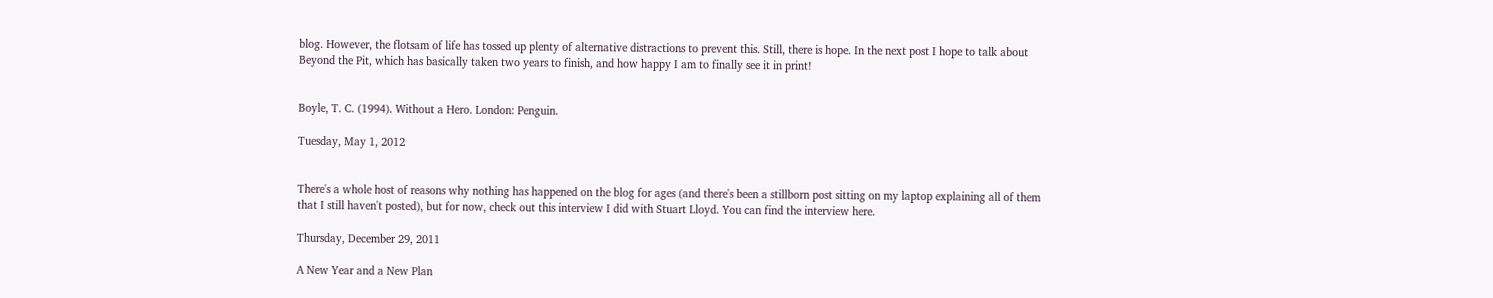blog. However, the flotsam of life has tossed up plenty of alternative distractions to prevent this. Still, there is hope. In the next post I hope to talk about Beyond the Pit, which has basically taken two years to finish, and how happy I am to finally see it in print!


Boyle, T. C. (1994). Without a Hero. London: Penguin.

Tuesday, May 1, 2012


There's a whole host of reasons why nothing has happened on the blog for ages (and there's been a stillborn post sitting on my laptop explaining all of them that I still haven't posted), but for now, check out this interview I did with Stuart Lloyd. You can find the interview here.

Thursday, December 29, 2011

A New Year and a New Plan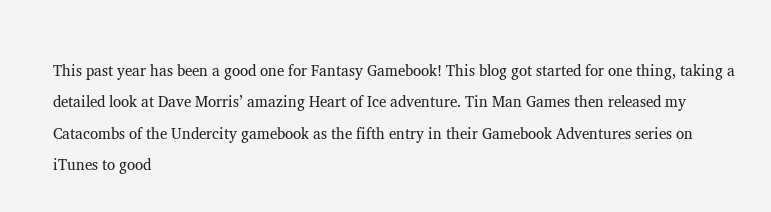This past year has been a good one for Fantasy Gamebook! This blog got started for one thing, taking a detailed look at Dave Morris’ amazing Heart of Ice adventure. Tin Man Games then released my Catacombs of the Undercity gamebook as the fifth entry in their Gamebook Adventures series on iTunes to good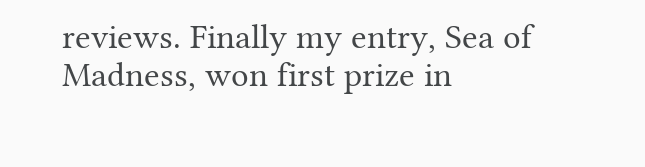reviews. Finally my entry, Sea of Madness, won first prize in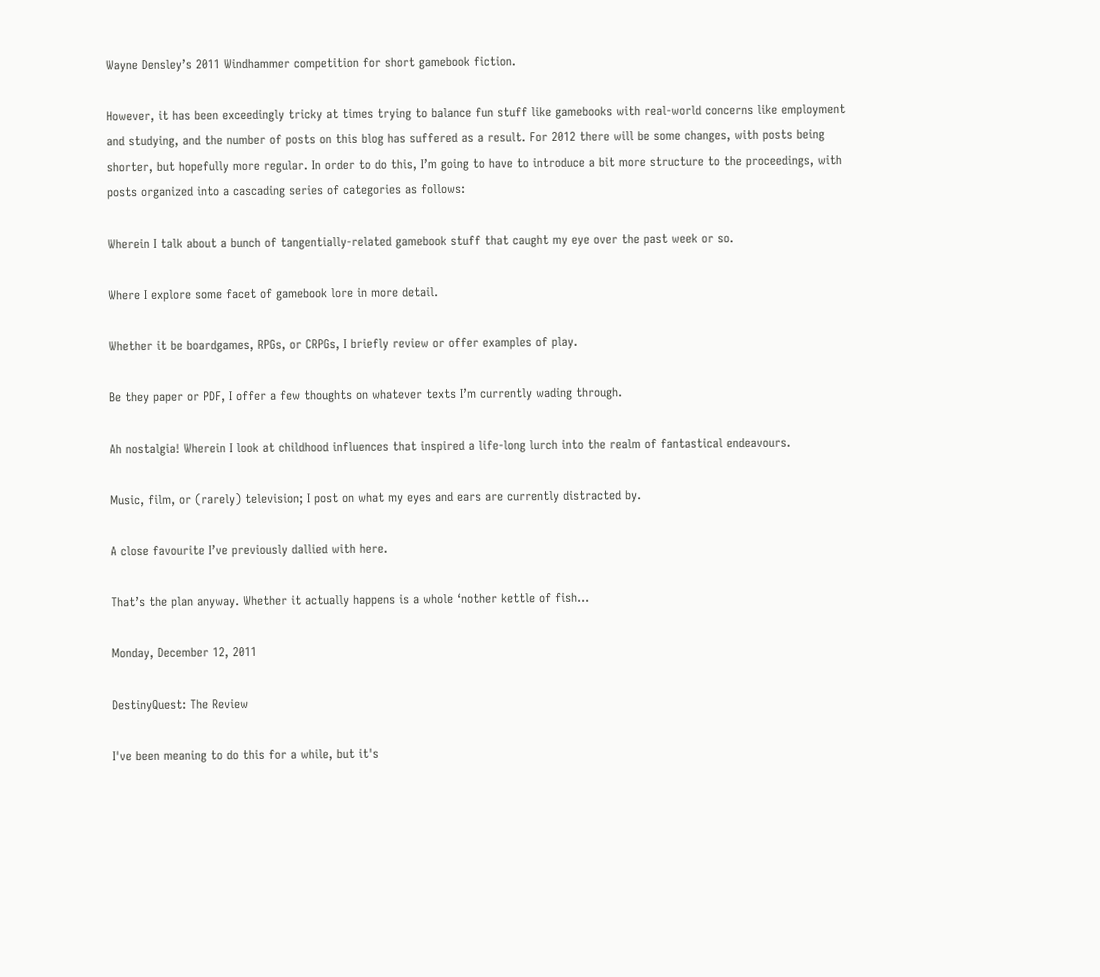Wayne Densley’s 2011 Windhammer competition for short gamebook fiction.

However, it has been exceedingly tricky at times trying to balance fun stuff like gamebooks with real-world concerns like employment and studying, and the number of posts on this blog has suffered as a result. For 2012 there will be some changes, with posts being shorter, but hopefully more regular. In order to do this, I’m going to have to introduce a bit more structure to the proceedings, with posts organized into a cascading series of categories as follows:

Wherein I talk about a bunch of tangentially-related gamebook stuff that caught my eye over the past week or so.

Where I explore some facet of gamebook lore in more detail.

Whether it be boardgames, RPGs, or CRPGs, I briefly review or offer examples of play.

Be they paper or PDF, I offer a few thoughts on whatever texts I’m currently wading through.

Ah nostalgia! Wherein I look at childhood influences that inspired a life-long lurch into the realm of fantastical endeavours.

Music, film, or (rarely) television; I post on what my eyes and ears are currently distracted by.

A close favourite I’ve previously dallied with here.

That’s the plan anyway. Whether it actually happens is a whole ‘nother kettle of fish...

Monday, December 12, 2011

DestinyQuest: The Review

I've been meaning to do this for a while, but it's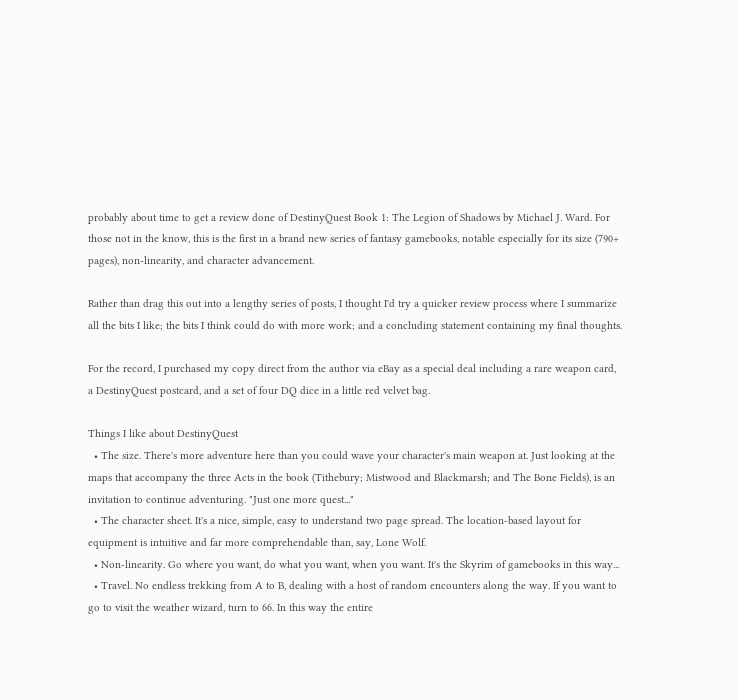probably about time to get a review done of DestinyQuest Book 1: The Legion of Shadows by Michael J. Ward. For those not in the know, this is the first in a brand new series of fantasy gamebooks, notable especially for its size (790+ pages), non-linearity, and character advancement.

Rather than drag this out into a lengthy series of posts, I thought I'd try a quicker review process where I summarize all the bits I like; the bits I think could do with more work; and a concluding statement containing my final thoughts.

For the record, I purchased my copy direct from the author via eBay as a special deal including a rare weapon card, a DestinyQuest postcard, and a set of four DQ dice in a little red velvet bag.

Things I like about DestinyQuest
  • The size. There's more adventure here than you could wave your character's main weapon at. Just looking at the maps that accompany the three Acts in the book (Tithebury; Mistwood and Blackmarsh; and The Bone Fields), is an invitation to continue adventuring. "Just one more quest..."
  • The character sheet. It's a nice, simple, easy to understand two page spread. The location-based layout for equipment is intuitive and far more comprehendable than, say, Lone Wolf.
  • Non-linearity. Go where you want, do what you want, when you want. It's the Skyrim of gamebooks in this way...
  • Travel. No endless trekking from A to B, dealing with a host of random encounters along the way. If you want to go to visit the weather wizard, turn to 66. In this way the entire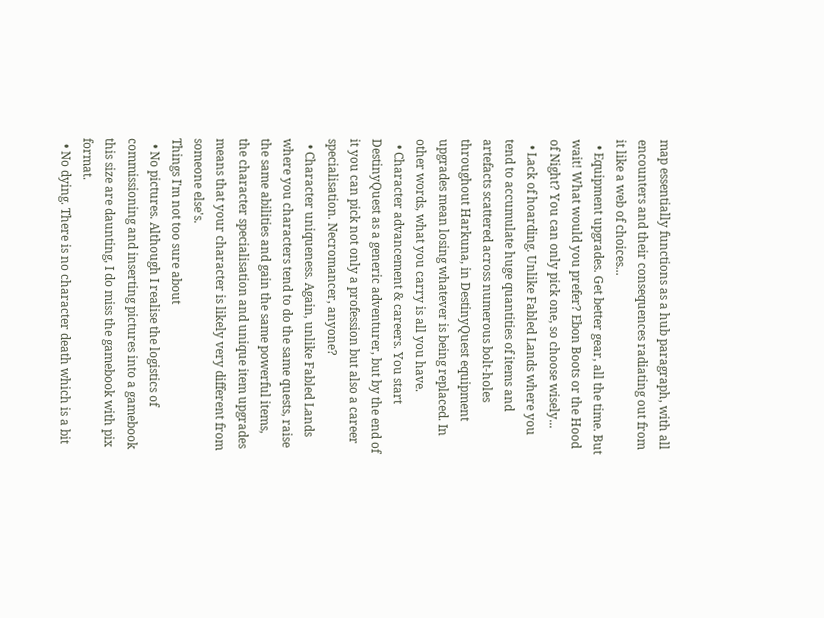map essentially functions as a hub paragraph, with all encounters and their consequences radiating out from it like a web of choices...
  • Equipment upgrades. Get better gear, all the time. But wait! What would you prefer? Ebon Boots or the Hood of Night? You can only pick one, so choose wisely...
  • Lack of hoarding. Unlike Fabled Lands where you tend to accumulate huge quantities of items and artefacts scattered across numerous bolt-holes throughout Harkuna, in DestinyQuest equipment upgrades mean losing whatever is being replaced. In other words, what you carry is all you have.
  • Character advancement & careers. You start DestinyQuest as a generic adventurer, but by the end of it you can pick not only a profession but also a career specialisation. Necromancer, anyone?
  • Character uniqueness. Again, unlike Fabled Lands where you characters tend to do the same quests, raise the same abilities and gain the same powerful items, the character specialisation and unique item upgrades means that your character is likely very different from someone else's.
Things I'm not too sure about
  • No pictures. Although I realise the logistics of commissioning and inserting pictures into a gamebook this size are daunting, I do miss the gamebook with pix format.
  • No dying. There is no character death which is a bit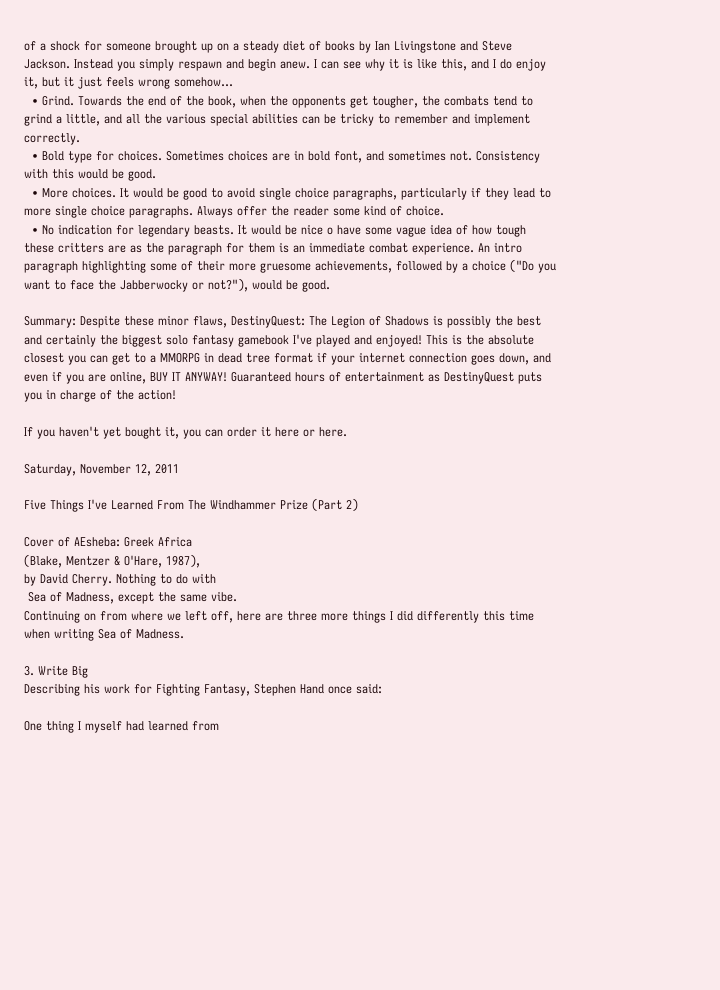of a shock for someone brought up on a steady diet of books by Ian Livingstone and Steve Jackson. Instead you simply respawn and begin anew. I can see why it is like this, and I do enjoy it, but it just feels wrong somehow...
  • Grind. Towards the end of the book, when the opponents get tougher, the combats tend to grind a little, and all the various special abilities can be tricky to remember and implement correctly.
  • Bold type for choices. Sometimes choices are in bold font, and sometimes not. Consistency with this would be good.
  • More choices. It would be good to avoid single choice paragraphs, particularly if they lead to more single choice paragraphs. Always offer the reader some kind of choice.
  • No indication for legendary beasts. It would be nice o have some vague idea of how tough these critters are as the paragraph for them is an immediate combat experience. An intro paragraph highlighting some of their more gruesome achievements, followed by a choice ("Do you want to face the Jabberwocky or not?"), would be good.

Summary: Despite these minor flaws, DestinyQuest: The Legion of Shadows is possibly the best and certainly the biggest solo fantasy gamebook I've played and enjoyed! This is the absolute closest you can get to a MMORPG in dead tree format if your internet connection goes down, and even if you are online, BUY IT ANYWAY! Guaranteed hours of entertainment as DestinyQuest puts you in charge of the action!

If you haven't yet bought it, you can order it here or here.

Saturday, November 12, 2011

Five Things I've Learned From The Windhammer Prize (Part 2)

Cover of AEsheba: Greek Africa
(Blake, Mentzer & O'Hare, 1987),
by David Cherry. Nothing to do with
 Sea of Madness, except the same vibe.
Continuing on from where we left off, here are three more things I did differently this time when writing Sea of Madness.

3. Write Big
Describing his work for Fighting Fantasy, Stephen Hand once said:

One thing I myself had learned from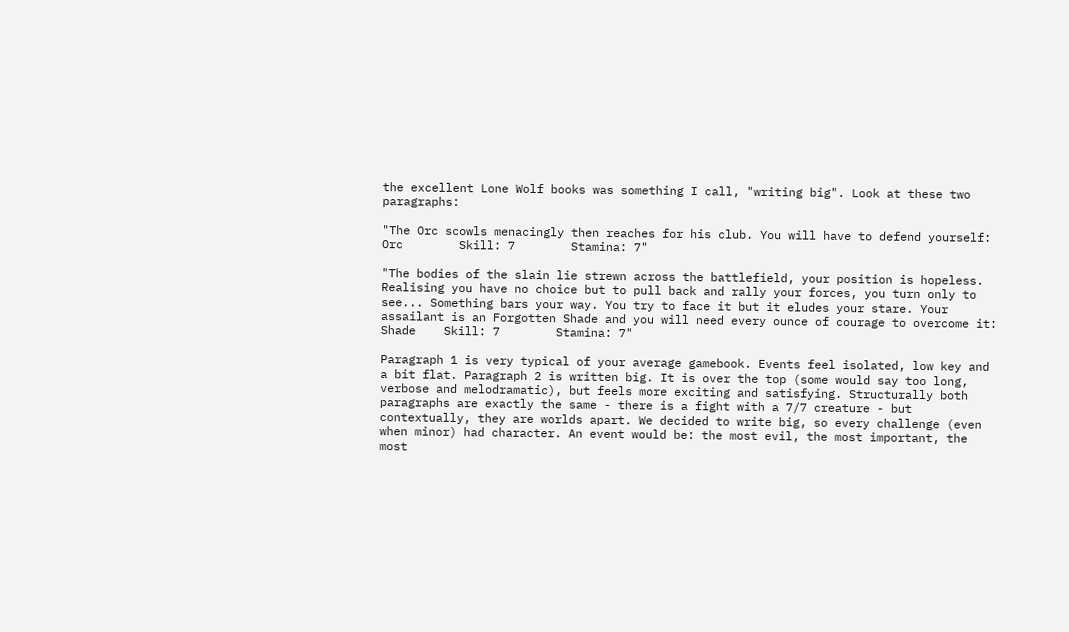the excellent Lone Wolf books was something I call, "writing big". Look at these two paragraphs:

"The Orc scowls menacingly then reaches for his club. You will have to defend yourself:
Orc        Skill: 7        Stamina: 7"

"The bodies of the slain lie strewn across the battlefield, your position is hopeless. Realising you have no choice but to pull back and rally your forces, you turn only to see... Something bars your way. You try to face it but it eludes your stare. Your assailant is an Forgotten Shade and you will need every ounce of courage to overcome it:
Shade    Skill: 7        Stamina: 7"

Paragraph 1 is very typical of your average gamebook. Events feel isolated, low key and a bit flat. Paragraph 2 is written big. It is over the top (some would say too long, verbose and melodramatic), but feels more exciting and satisfying. Structurally both paragraphs are exactly the same - there is a fight with a 7/7 creature - but contextually, they are worlds apart. We decided to write big, so every challenge (even when minor) had character. An event would be: the most evil, the most important, the most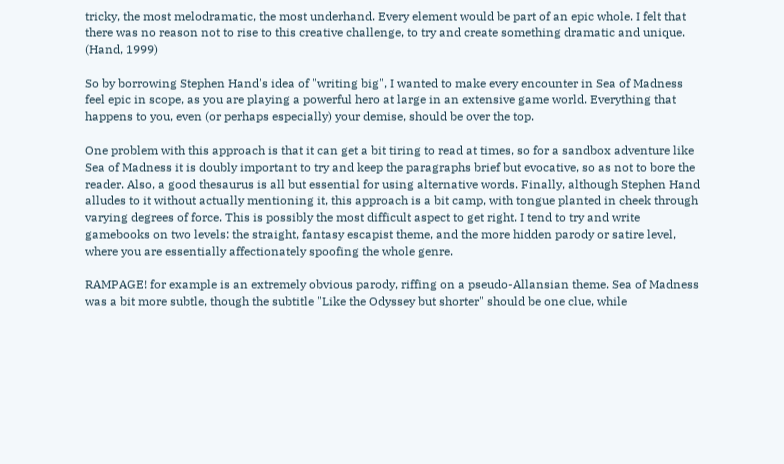tricky, the most melodramatic, the most underhand. Every element would be part of an epic whole. I felt that there was no reason not to rise to this creative challenge, to try and create something dramatic and unique. (Hand, 1999)

So by borrowing Stephen Hand's idea of "writing big", I wanted to make every encounter in Sea of Madness feel epic in scope, as you are playing a powerful hero at large in an extensive game world. Everything that happens to you, even (or perhaps especially) your demise, should be over the top.

One problem with this approach is that it can get a bit tiring to read at times, so for a sandbox adventure like Sea of Madness it is doubly important to try and keep the paragraphs brief but evocative, so as not to bore the reader. Also, a good thesaurus is all but essential for using alternative words. Finally, although Stephen Hand alludes to it without actually mentioning it, this approach is a bit camp, with tongue planted in cheek through varying degrees of force. This is possibly the most difficult aspect to get right. I tend to try and write gamebooks on two levels: the straight, fantasy escapist theme, and the more hidden parody or satire level, where you are essentially affectionately spoofing the whole genre.

RAMPAGE! for example is an extremely obvious parody, riffing on a pseudo-Allansian theme. Sea of Madness was a bit more subtle, though the subtitle "Like the Odyssey but shorter" should be one clue, while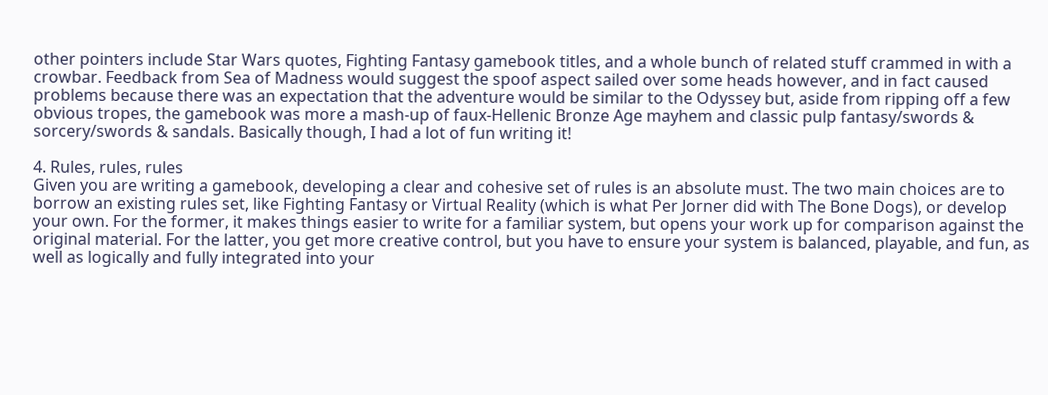other pointers include Star Wars quotes, Fighting Fantasy gamebook titles, and a whole bunch of related stuff crammed in with a crowbar. Feedback from Sea of Madness would suggest the spoof aspect sailed over some heads however, and in fact caused problems because there was an expectation that the adventure would be similar to the Odyssey but, aside from ripping off a few obvious tropes, the gamebook was more a mash-up of faux-Hellenic Bronze Age mayhem and classic pulp fantasy/swords & sorcery/swords & sandals. Basically though, I had a lot of fun writing it!

4. Rules, rules, rules
Given you are writing a gamebook, developing a clear and cohesive set of rules is an absolute must. The two main choices are to borrow an existing rules set, like Fighting Fantasy or Virtual Reality (which is what Per Jorner did with The Bone Dogs), or develop your own. For the former, it makes things easier to write for a familiar system, but opens your work up for comparison against the original material. For the latter, you get more creative control, but you have to ensure your system is balanced, playable, and fun, as well as logically and fully integrated into your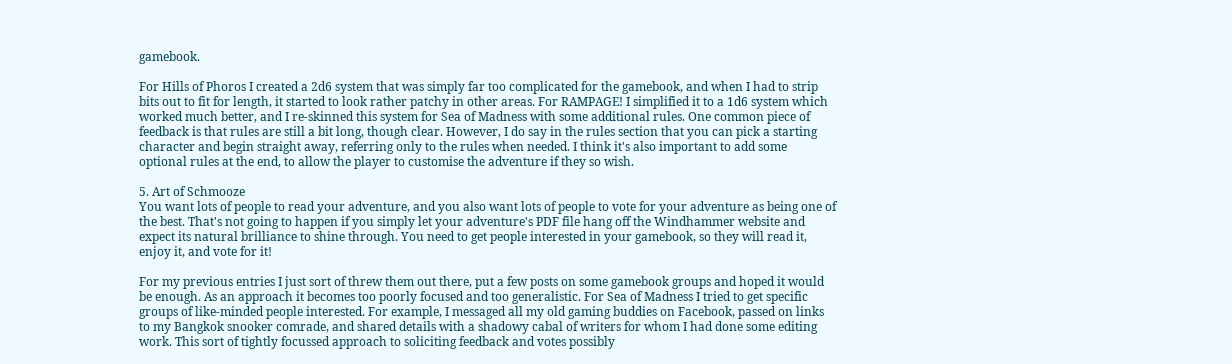gamebook.

For Hills of Phoros I created a 2d6 system that was simply far too complicated for the gamebook, and when I had to strip bits out to fit for length, it started to look rather patchy in other areas. For RAMPAGE! I simplified it to a 1d6 system which worked much better, and I re-skinned this system for Sea of Madness with some additional rules. One common piece of feedback is that rules are still a bit long, though clear. However, I do say in the rules section that you can pick a starting character and begin straight away, referring only to the rules when needed. I think it's also important to add some optional rules at the end, to allow the player to customise the adventure if they so wish.

5. Art of Schmooze
You want lots of people to read your adventure, and you also want lots of people to vote for your adventure as being one of the best. That's not going to happen if you simply let your adventure's PDF file hang off the Windhammer website and expect its natural brilliance to shine through. You need to get people interested in your gamebook, so they will read it, enjoy it, and vote for it!

For my previous entries I just sort of threw them out there, put a few posts on some gamebook groups and hoped it would be enough. As an approach it becomes too poorly focused and too generalistic. For Sea of Madness I tried to get specific groups of like-minded people interested. For example, I messaged all my old gaming buddies on Facebook, passed on links to my Bangkok snooker comrade, and shared details with a shadowy cabal of writers for whom I had done some editing work. This sort of tightly focussed approach to soliciting feedback and votes possibly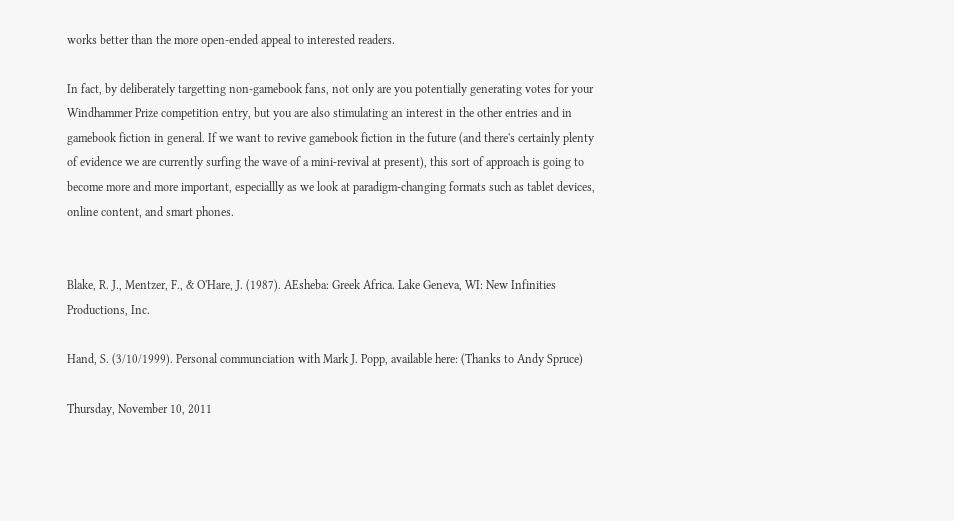works better than the more open-ended appeal to interested readers.

In fact, by deliberately targetting non-gamebook fans, not only are you potentially generating votes for your Windhammer Prize competition entry, but you are also stimulating an interest in the other entries and in gamebook fiction in general. If we want to revive gamebook fiction in the future (and there's certainly plenty of evidence we are currently surfing the wave of a mini-revival at present), this sort of approach is going to become more and more important, especiallly as we look at paradigm-changing formats such as tablet devices, online content, and smart phones.


Blake, R. J., Mentzer, F., & O'Hare, J. (1987). AEsheba: Greek Africa. Lake Geneva, WI: New Infinities Productions, Inc.

Hand, S. (3/10/1999). Personal communciation with Mark J. Popp, available here: (Thanks to Andy Spruce)

Thursday, November 10, 2011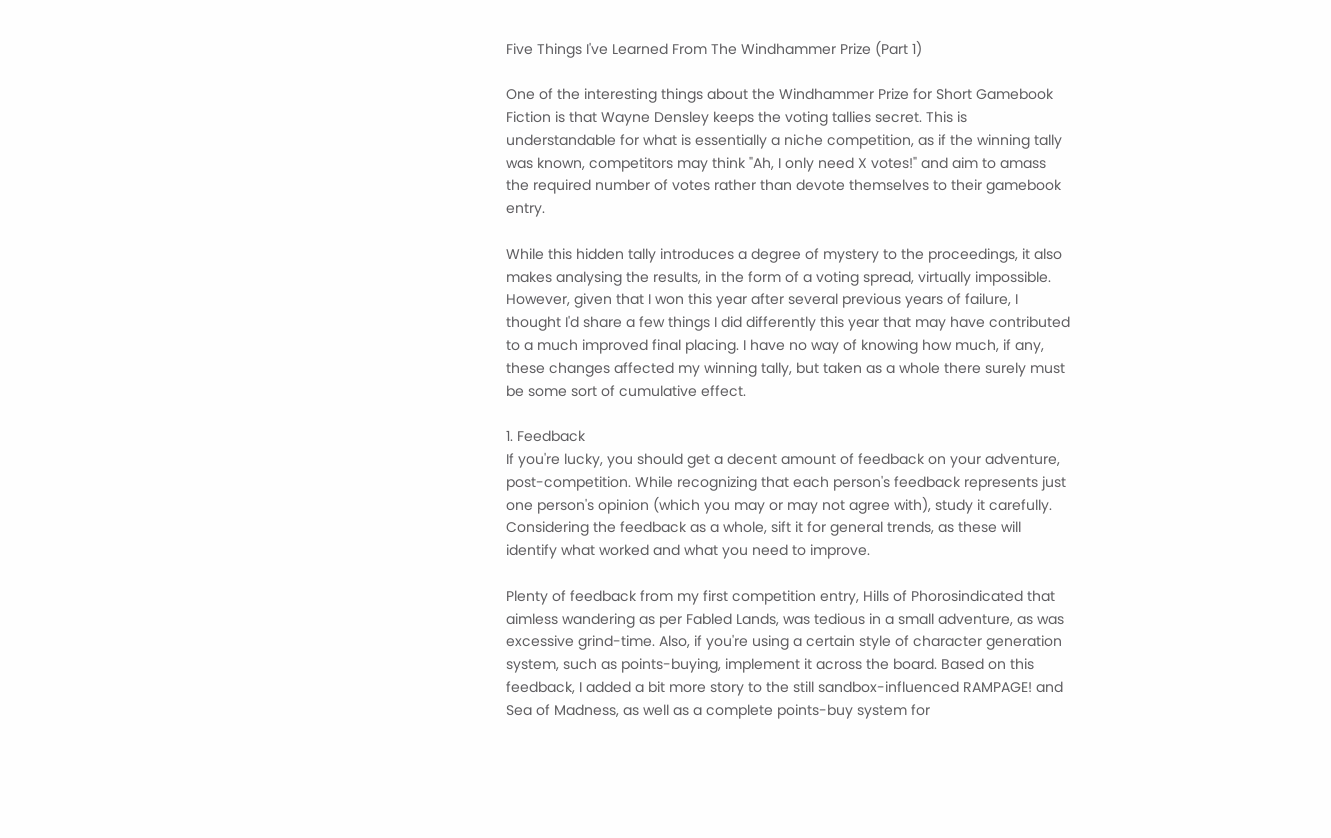Five Things I've Learned From The Windhammer Prize (Part 1)

One of the interesting things about the Windhammer Prize for Short Gamebook Fiction is that Wayne Densley keeps the voting tallies secret. This is understandable for what is essentially a niche competition, as if the winning tally was known, competitors may think "Ah, I only need X votes!" and aim to amass the required number of votes rather than devote themselves to their gamebook entry.

While this hidden tally introduces a degree of mystery to the proceedings, it also makes analysing the results, in the form of a voting spread, virtually impossible. However, given that I won this year after several previous years of failure, I thought I'd share a few things I did differently this year that may have contributed to a much improved final placing. I have no way of knowing how much, if any, these changes affected my winning tally, but taken as a whole there surely must be some sort of cumulative effect.

1. Feedback
If you're lucky, you should get a decent amount of feedback on your adventure, post-competition. While recognizing that each person's feedback represents just one person's opinion (which you may or may not agree with), study it carefully. Considering the feedback as a whole, sift it for general trends, as these will identify what worked and what you need to improve.

Plenty of feedback from my first competition entry, Hills of Phorosindicated that aimless wandering as per Fabled Lands, was tedious in a small adventure, as was excessive grind-time. Also, if you're using a certain style of character generation system, such as points-buying, implement it across the board. Based on this feedback, I added a bit more story to the still sandbox-influenced RAMPAGE! and Sea of Madness, as well as a complete points-buy system for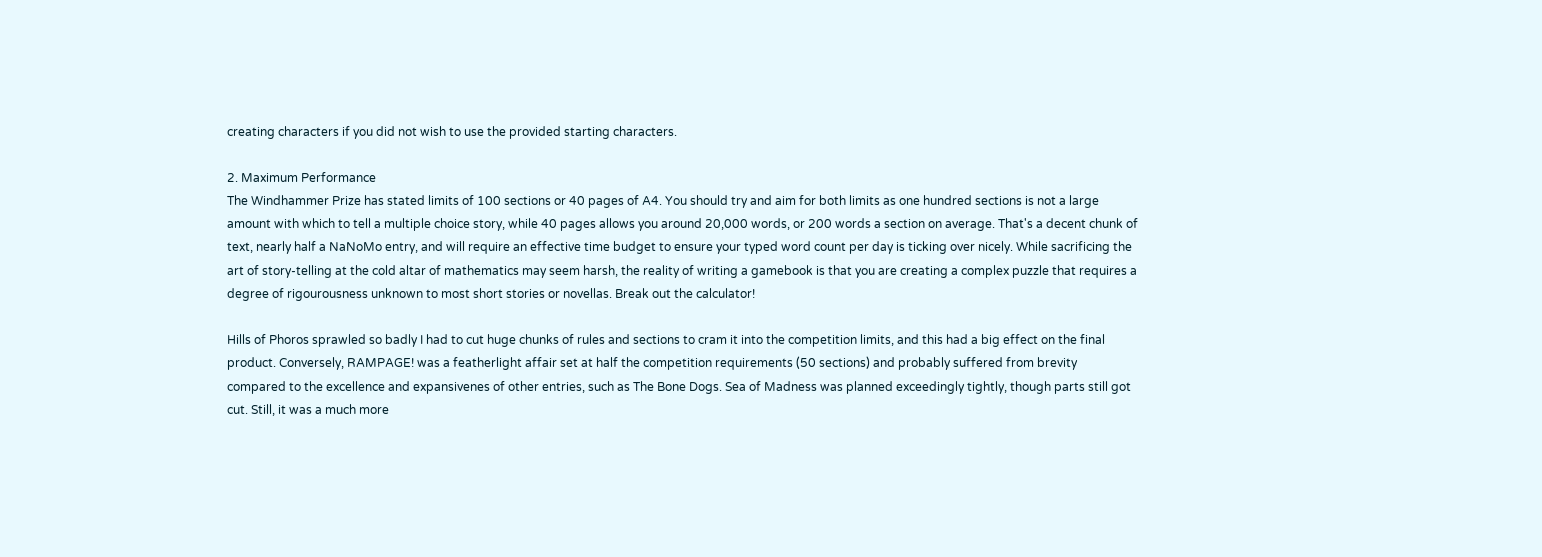creating characters if you did not wish to use the provided starting characters.

2. Maximum Performance
The Windhammer Prize has stated limits of 100 sections or 40 pages of A4. You should try and aim for both limits as one hundred sections is not a large amount with which to tell a multiple choice story, while 40 pages allows you around 20,000 words, or 200 words a section on average. That's a decent chunk of text, nearly half a NaNoMo entry, and will require an effective time budget to ensure your typed word count per day is ticking over nicely. While sacrificing the art of story-telling at the cold altar of mathematics may seem harsh, the reality of writing a gamebook is that you are creating a complex puzzle that requires a degree of rigourousness unknown to most short stories or novellas. Break out the calculator!

Hills of Phoros sprawled so badly I had to cut huge chunks of rules and sections to cram it into the competition limits, and this had a big effect on the final product. Conversely, RAMPAGE! was a featherlight affair set at half the competition requirements (50 sections) and probably suffered from brevity compared to the excellence and expansivenes of other entries, such as The Bone Dogs. Sea of Madness was planned exceedingly tightly, though parts still got cut. Still, it was a much more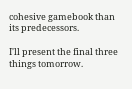cohesive gamebook than its predecessors.

I'll present the final three things tomorrow.